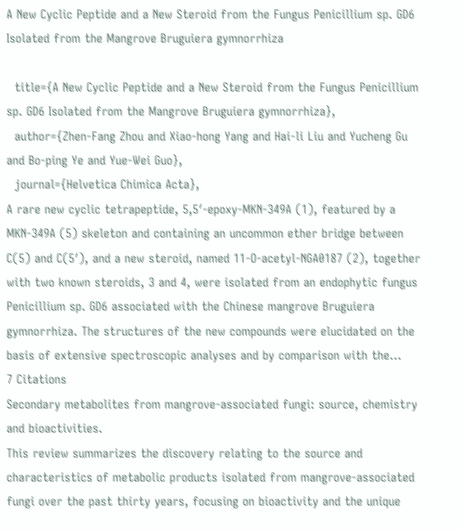A New Cyclic Peptide and a New Steroid from the Fungus Penicillium sp. GD6 Isolated from the Mangrove Bruguiera gymnorrhiza

  title={A New Cyclic Peptide and a New Steroid from the Fungus Penicillium sp. GD6 Isolated from the Mangrove Bruguiera gymnorrhiza},
  author={Zhen-Fang Zhou and Xiao-hong Yang and Hai-li Liu and Yucheng Gu and Bo-ping Ye and Yue‐Wei Guo},
  journal={Helvetica Chimica Acta},
A rare new cyclic tetrapeptide, 5,5′-epoxy-MKN-349A (1), featured by a MKN-349A (5) skeleton and containing an uncommon ether bridge between C(5) and C(5′), and a new steroid, named 11-O-acetyl-NGA0187 (2), together with two known steroids, 3 and 4, were isolated from an endophytic fungus Penicillium sp. GD6 associated with the Chinese mangrove Bruguiera gymnorrhiza. The structures of the new compounds were elucidated on the basis of extensive spectroscopic analyses and by comparison with the…
7 Citations
Secondary metabolites from mangrove-associated fungi: source, chemistry and bioactivities.
This review summarizes the discovery relating to the source and characteristics of metabolic products isolated from mangrove-associated fungi over the past thirty years, focusing on bioactivity and the unique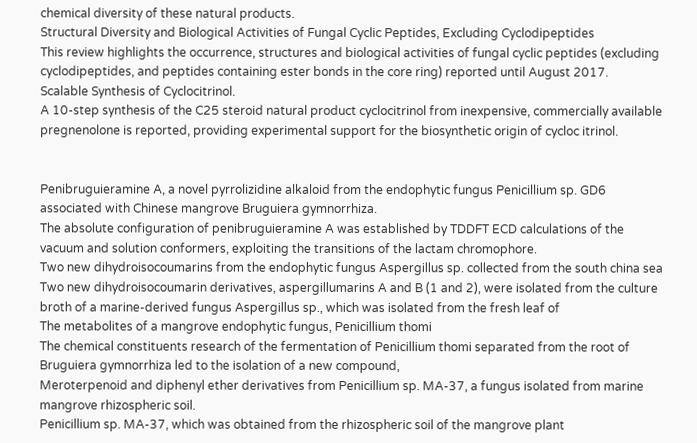chemical diversity of these natural products.
Structural Diversity and Biological Activities of Fungal Cyclic Peptides, Excluding Cyclodipeptides
This review highlights the occurrence, structures and biological activities of fungal cyclic peptides (excluding cyclodipeptides, and peptides containing ester bonds in the core ring) reported until August 2017.
Scalable Synthesis of Cyclocitrinol.
A 10-step synthesis of the C25 steroid natural product cyclocitrinol from inexpensive, commercially available pregnenolone is reported, providing experimental support for the biosynthetic origin of cycloc itrinol.


Penibruguieramine A, a novel pyrrolizidine alkaloid from the endophytic fungus Penicillium sp. GD6 associated with Chinese mangrove Bruguiera gymnorrhiza.
The absolute configuration of penibruguieramine A was established by TDDFT ECD calculations of the vacuum and solution conformers, exploiting the transitions of the lactam chromophore.
Two new dihydroisocoumarins from the endophytic fungus Aspergillus sp. collected from the south china sea
Two new dihydroisocoumarin derivatives, aspergillumarins A and B (1 and 2), were isolated from the culture broth of a marine-derived fungus Aspergillus sp., which was isolated from the fresh leaf of
The metabolites of a mangrove endophytic fungus, Penicillium thomi
The chemical constituents research of the fermentation of Penicillium thomi separated from the root of Bruguiera gymnorrhiza led to the isolation of a new compound,
Meroterpenoid and diphenyl ether derivatives from Penicillium sp. MA-37, a fungus isolated from marine mangrove rhizospheric soil.
Penicillium sp. MA-37, which was obtained from the rhizospheric soil of the mangrove plant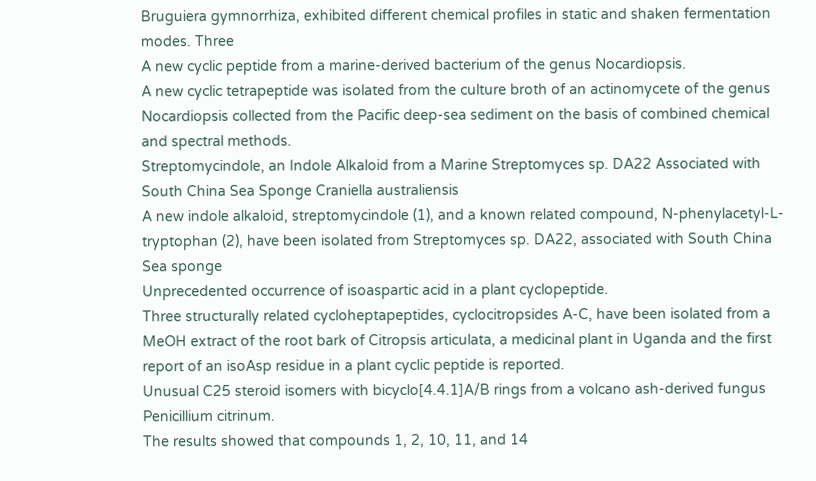Bruguiera gymnorrhiza, exhibited different chemical profiles in static and shaken fermentation modes. Three
A new cyclic peptide from a marine-derived bacterium of the genus Nocardiopsis.
A new cyclic tetrapeptide was isolated from the culture broth of an actinomycete of the genus Nocardiopsis collected from the Pacific deep-sea sediment on the basis of combined chemical and spectral methods.
Streptomycindole, an Indole Alkaloid from a Marine Streptomyces sp. DA22 Associated with South China Sea Sponge Craniella australiensis
A new indole alkaloid, streptomycindole (1), and a known related compound, N-phenylacetyl-L-tryptophan (2), have been isolated from Streptomyces sp. DA22, associated with South China Sea sponge
Unprecedented occurrence of isoaspartic acid in a plant cyclopeptide.
Three structurally related cycloheptapeptides, cyclocitropsides A-C, have been isolated from a MeOH extract of the root bark of Citropsis articulata, a medicinal plant in Uganda and the first report of an isoAsp residue in a plant cyclic peptide is reported.
Unusual C25 steroid isomers with bicyclo[4.4.1]A/B rings from a volcano ash-derived fungus Penicillium citrinum.
The results showed that compounds 1, 2, 10, 11, and 14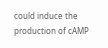could induce the production of cAMP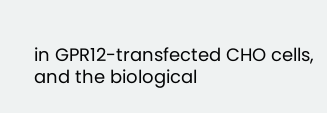in GPR12-transfected CHO cells, and the biological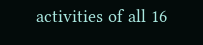activities of all 16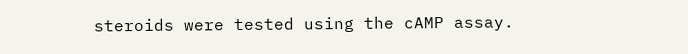steroids were tested using the cAMP assay.